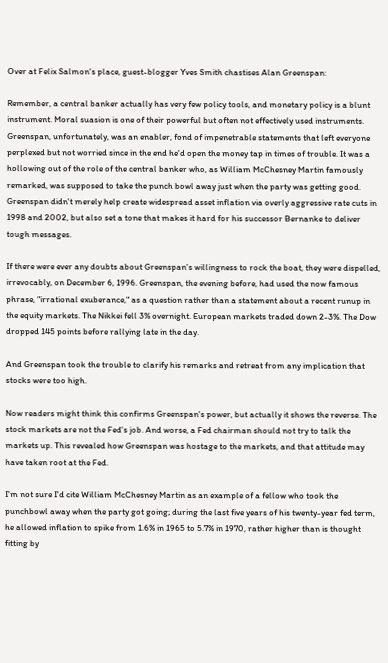Over at Felix Salmon's place, guest-blogger Yves Smith chastises Alan Greenspan:

Remember, a central banker actually has very few policy tools, and monetary policy is a blunt instrument. Moral suasion is one of their powerful but often not effectively used instruments. Greenspan, unfortunately, was an enabler, fond of impenetrable statements that left everyone perplexed but not worried since in the end he'd open the money tap in times of trouble. It was a hollowing out of the role of the central banker who, as William McChesney Martin famously remarked, was supposed to take the punch bowl away just when the party was getting good. Greenspan didn't merely help create widespread asset inflation via overly aggressive rate cuts in 1998 and 2002, but also set a tone that makes it hard for his successor Bernanke to deliver tough messages.

If there were ever any doubts about Greenspan's willingness to rock the boat, they were dispelled, irrevocably, on December 6, 1996. Greenspan, the evening before, had used the now famous phrase, "irrational exuberance," as a question rather than a statement about a recent runup in the equity markets. The Nikkei fell 3% overnight. European markets traded down 2-3%. The Dow dropped 145 points before rallying late in the day.

And Greenspan took the trouble to clarify his remarks and retreat from any implication that stocks were too high.

Now readers might think this confirms Greenspan's power, but actually it shows the reverse. The stock markets are not the Fed's job. And worse, a Fed chairman should not try to talk the markets up. This revealed how Greenspan was hostage to the markets, and that attitude may have taken root at the Fed.

I'm not sure I'd cite William McChesney Martin as an example of a fellow who took the punchbowl away when the party got going; during the last five years of his twenty-year fed term, he allowed inflation to spike from 1.6% in 1965 to 5.7% in 1970, rather higher than is thought fitting by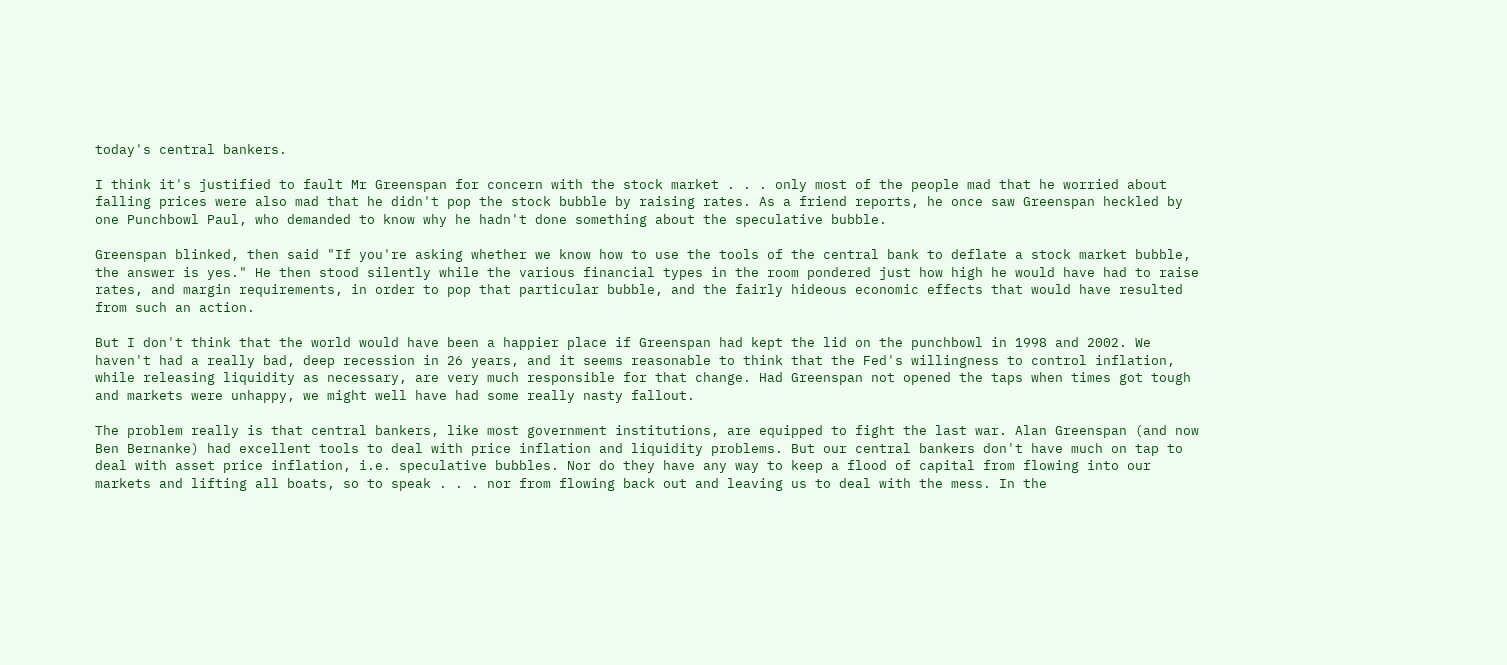today's central bankers.

I think it's justified to fault Mr Greenspan for concern with the stock market . . . only most of the people mad that he worried about falling prices were also mad that he didn't pop the stock bubble by raising rates. As a friend reports, he once saw Greenspan heckled by one Punchbowl Paul, who demanded to know why he hadn't done something about the speculative bubble.

Greenspan blinked, then said "If you're asking whether we know how to use the tools of the central bank to deflate a stock market bubble, the answer is yes." He then stood silently while the various financial types in the room pondered just how high he would have had to raise rates, and margin requirements, in order to pop that particular bubble, and the fairly hideous economic effects that would have resulted from such an action.

But I don't think that the world would have been a happier place if Greenspan had kept the lid on the punchbowl in 1998 and 2002. We haven't had a really bad, deep recession in 26 years, and it seems reasonable to think that the Fed's willingness to control inflation, while releasing liquidity as necessary, are very much responsible for that change. Had Greenspan not opened the taps when times got tough and markets were unhappy, we might well have had some really nasty fallout.

The problem really is that central bankers, like most government institutions, are equipped to fight the last war. Alan Greenspan (and now Ben Bernanke) had excellent tools to deal with price inflation and liquidity problems. But our central bankers don't have much on tap to deal with asset price inflation, i.e. speculative bubbles. Nor do they have any way to keep a flood of capital from flowing into our markets and lifting all boats, so to speak . . . nor from flowing back out and leaving us to deal with the mess. In the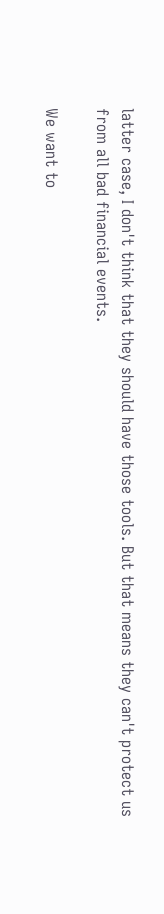latter case, I don't think that they should have those tools. But that means they can't protect us from all bad financial events.

We want to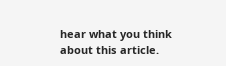hear what you think about this article.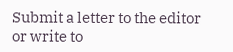Submit a letter to the editor or write to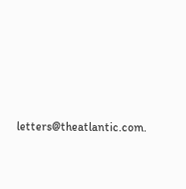letters@theatlantic.com.